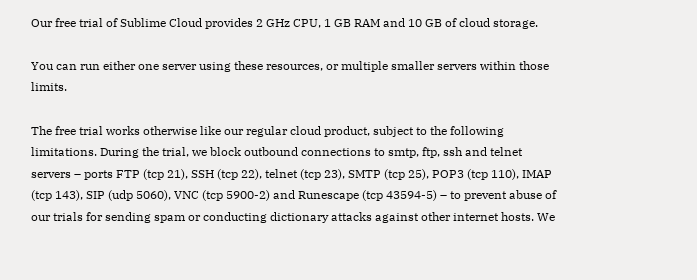Our free trial of Sublime Cloud provides 2 GHz CPU, 1 GB RAM and 10 GB of cloud storage.

You can run either one server using these resources, or multiple smaller servers within those limits.

The free trial works otherwise like our regular cloud product, subject to the following limitations. During the trial, we block outbound connections to smtp, ftp, ssh and telnet servers – ports FTP (tcp 21), SSH (tcp 22), telnet (tcp 23), SMTP (tcp 25), POP3 (tcp 110), IMAP (tcp 143), SIP (udp 5060), VNC (tcp 5900-2) and Runescape (tcp 43594-5) – to prevent abuse of our trials for sending spam or conducting dictionary attacks against other internet hosts. We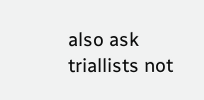also ask triallists not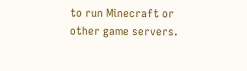to run Minecraft or other game servers.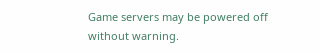Game servers may be powered off without warning.